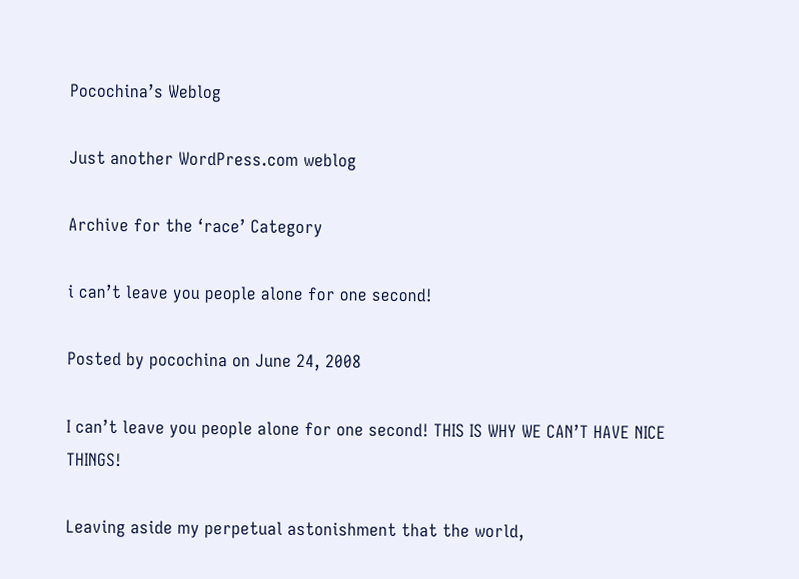Pocochina’s Weblog

Just another WordPress.com weblog

Archive for the ‘race’ Category

i can’t leave you people alone for one second!

Posted by pocochina on June 24, 2008

I can’t leave you people alone for one second! THIS IS WHY WE CAN’T HAVE NICE THINGS!

Leaving aside my perpetual astonishment that the world,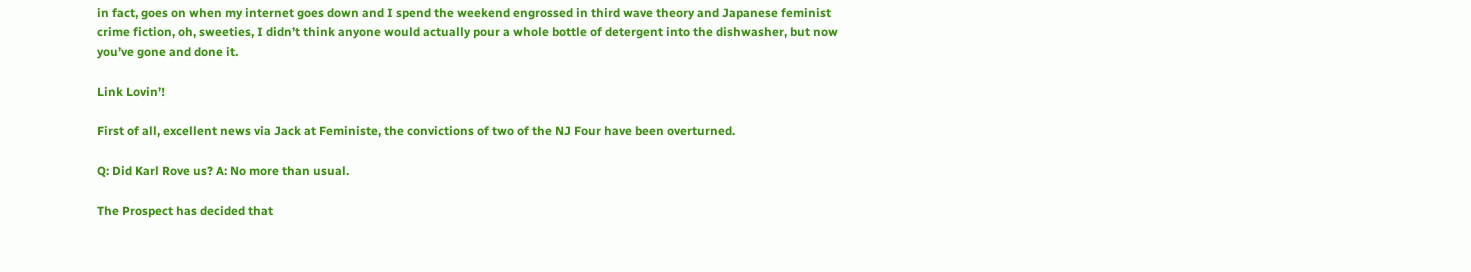in fact, goes on when my internet goes down and I spend the weekend engrossed in third wave theory and Japanese feminist crime fiction, oh, sweeties, I didn’t think anyone would actually pour a whole bottle of detergent into the dishwasher, but now you’ve gone and done it.

Link Lovin’!

First of all, excellent news via Jack at Feministe, the convictions of two of the NJ Four have been overturned.

Q: Did Karl Rove us? A: No more than usual.

The Prospect has decided that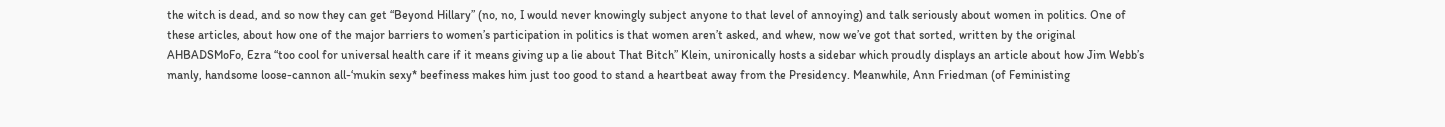the witch is dead, and so now they can get “Beyond Hillary” (no, no, I would never knowingly subject anyone to that level of annoying) and talk seriously about women in politics. One of these articles, about how one of the major barriers to women’s participation in politics is that women aren’t asked, and whew, now we’ve got that sorted, written by the original AHBADSMoFo, Ezra “too cool for universal health care if it means giving up a lie about That Bitch” Klein, unironically hosts a sidebar which proudly displays an article about how Jim Webb’s manly, handsome loose-cannon all-‘mukin sexy* beefiness makes him just too good to stand a heartbeat away from the Presidency. Meanwhile, Ann Friedman (of Feministing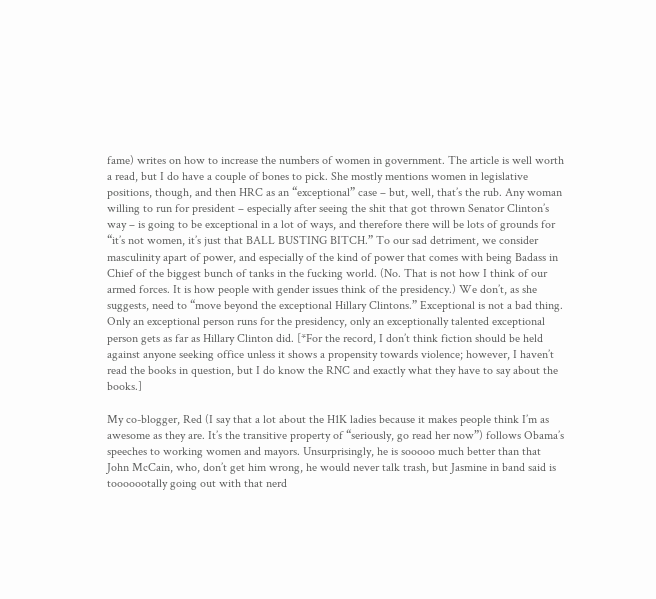fame) writes on how to increase the numbers of women in government. The article is well worth a read, but I do have a couple of bones to pick. She mostly mentions women in legislative positions, though, and then HRC as an “exceptional” case – but, well, that’s the rub. Any woman willing to run for president – especially after seeing the shit that got thrown Senator Clinton’s way – is going to be exceptional in a lot of ways, and therefore there will be lots of grounds for “it’s not women, it’s just that BALL BUSTING BITCH.” To our sad detriment, we consider masculinity apart of power, and especially of the kind of power that comes with being Badass in Chief of the biggest bunch of tanks in the fucking world. (No. That is not how I think of our armed forces. It is how people with gender issues think of the presidency.) We don’t, as she suggests, need to “move beyond the exceptional Hillary Clintons.” Exceptional is not a bad thing. Only an exceptional person runs for the presidency, only an exceptionally talented exceptional person gets as far as Hillary Clinton did. [*For the record, I don’t think fiction should be held against anyone seeking office unless it shows a propensity towards violence; however, I haven’t read the books in question, but I do know the RNC and exactly what they have to say about the books.]

My co-blogger, Red (I say that a lot about the H1K ladies because it makes people think I’m as awesome as they are. It’s the transitive property of “seriously, go read her now”) follows Obama’s speeches to working women and mayors. Unsurprisingly, he is sooooo much better than that John McCain, who, don’t get him wrong, he would never talk trash, but Jasmine in band said is tooooootally going out with that nerd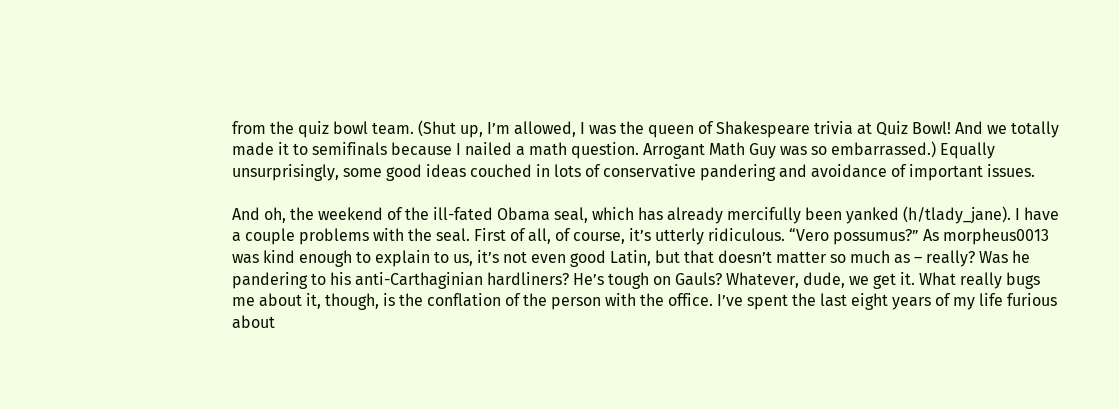from the quiz bowl team. (Shut up, I’m allowed, I was the queen of Shakespeare trivia at Quiz Bowl! And we totally made it to semifinals because I nailed a math question. Arrogant Math Guy was so embarrassed.) Equally unsurprisingly, some good ideas couched in lots of conservative pandering and avoidance of important issues.

And oh, the weekend of the ill-fated Obama seal, which has already mercifully been yanked (h/tlady_jane). I have a couple problems with the seal. First of all, of course, it’s utterly ridiculous. “Vero possumus?” As morpheus0013 was kind enough to explain to us, it’s not even good Latin, but that doesn’t matter so much as – really? Was he pandering to his anti-Carthaginian hardliners? He’s tough on Gauls? Whatever, dude, we get it. What really bugs me about it, though, is the conflation of the person with the office. I’ve spent the last eight years of my life furious about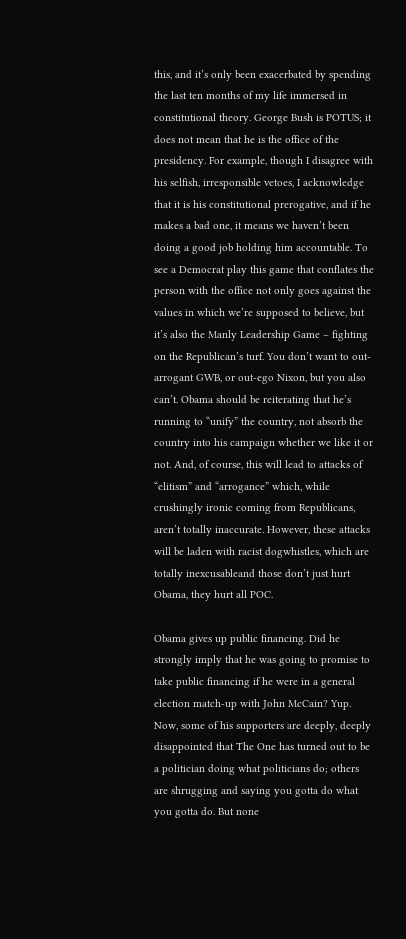this, and it’s only been exacerbated by spending the last ten months of my life immersed in constitutional theory. George Bush is POTUS; it does not mean that he is the office of the presidency. For example, though I disagree with his selfish, irresponsible vetoes, I acknowledge that it is his constitutional prerogative, and if he makes a bad one, it means we haven’t been doing a good job holding him accountable. To see a Democrat play this game that conflates the person with the office not only goes against the values in which we’re supposed to believe, but it’s also the Manly Leadership Game – fighting on the Republican’s turf. You don’t want to out-arrogant GWB, or out-ego Nixon, but you also can’t. Obama should be reiterating that he’s running to “unify” the country, not absorb the country into his campaign whether we like it or not. And, of course, this will lead to attacks of “elitism” and “arrogance” which, while crushingly ironic coming from Republicans, aren’t totally inaccurate. However, these attacks will be laden with racist dogwhistles, which are totally inexcusableand those don’t just hurt Obama, they hurt all POC.

Obama gives up public financing. Did he strongly imply that he was going to promise to take public financing if he were in a general election match-up with John McCain? Yup. Now, some of his supporters are deeply, deeply disappointed that The One has turned out to be a politician doing what politicians do; others are shrugging and saying you gotta do what you gotta do. But none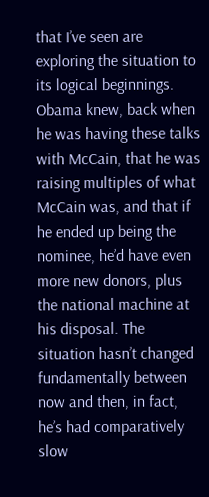that I’ve seen are exploring the situation to its logical beginnings. Obama knew, back when he was having these talks with McCain, that he was raising multiples of what McCain was, and that if he ended up being the nominee, he’d have even more new donors, plus the national machine at his disposal. The situation hasn’t changed fundamentally between now and then, in fact, he’s had comparatively slow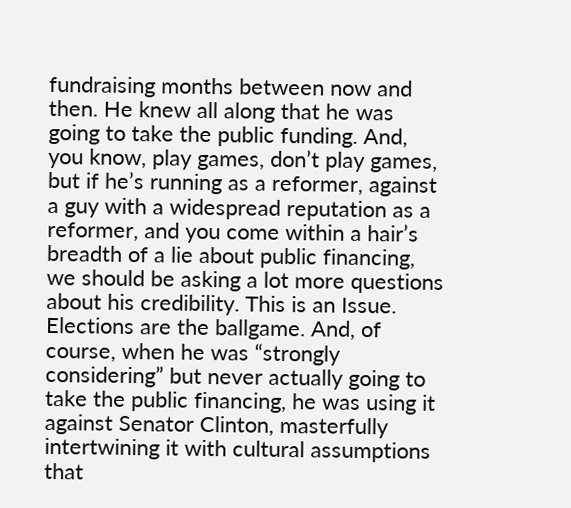fundraising months between now and then. He knew all along that he was going to take the public funding. And, you know, play games, don’t play games, but if he’s running as a reformer, against a guy with a widespread reputation as a reformer, and you come within a hair’s breadth of a lie about public financing, we should be asking a lot more questions about his credibility. This is an Issue. Elections are the ballgame. And, of course, when he was “strongly considering” but never actually going to take the public financing, he was using it against Senator Clinton, masterfully intertwining it with cultural assumptions that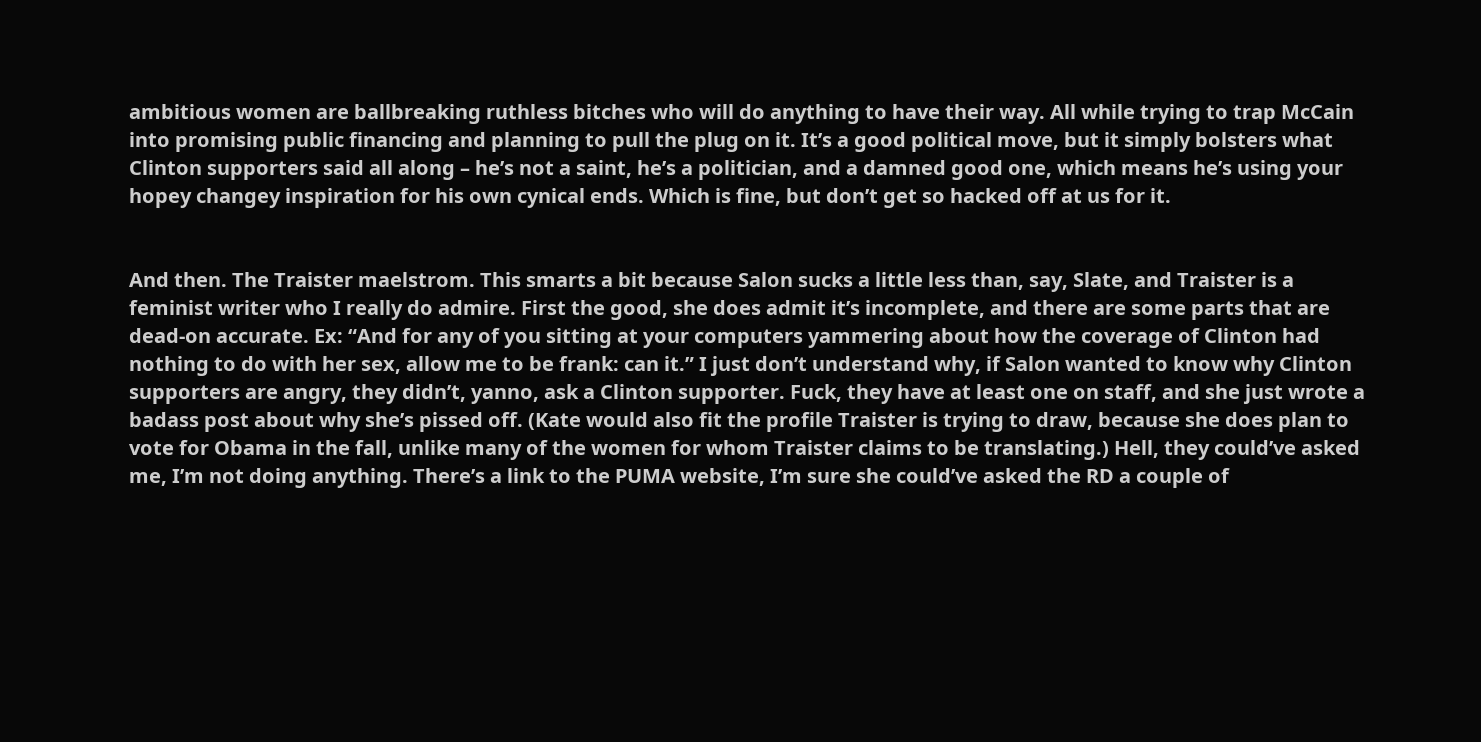ambitious women are ballbreaking ruthless bitches who will do anything to have their way. All while trying to trap McCain into promising public financing and planning to pull the plug on it. It’s a good political move, but it simply bolsters what Clinton supporters said all along – he’s not a saint, he’s a politician, and a damned good one, which means he’s using your hopey changey inspiration for his own cynical ends. Which is fine, but don’t get so hacked off at us for it.


And then. The Traister maelstrom. This smarts a bit because Salon sucks a little less than, say, Slate, and Traister is a feminist writer who I really do admire. First the good, she does admit it’s incomplete, and there are some parts that are dead-on accurate. Ex: “And for any of you sitting at your computers yammering about how the coverage of Clinton had nothing to do with her sex, allow me to be frank: can it.” I just don’t understand why, if Salon wanted to know why Clinton supporters are angry, they didn’t, yanno, ask a Clinton supporter. Fuck, they have at least one on staff, and she just wrote a badass post about why she’s pissed off. (Kate would also fit the profile Traister is trying to draw, because she does plan to vote for Obama in the fall, unlike many of the women for whom Traister claims to be translating.) Hell, they could’ve asked me, I’m not doing anything. There’s a link to the PUMA website, I’m sure she could’ve asked the RD a couple of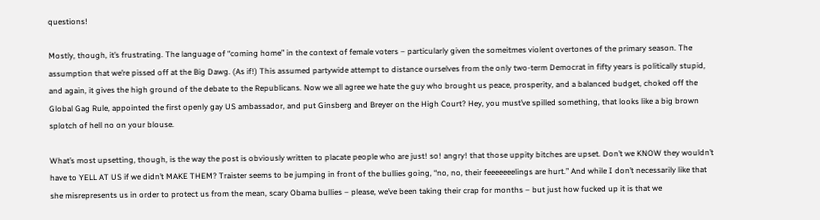questions!

Mostly, though, it’s frustrating. The language of “coming home” in the context of female voters – particularly given the someitmes violent overtones of the primary season. The assumption that we’re pissed off at the Big Dawg. (As if!) This assumed partywide attempt to distance ourselves from the only two-term Democrat in fifty years is politically stupid, and again, it gives the high ground of the debate to the Republicans. Now we all agree we hate the guy who brought us peace, prosperity, and a balanced budget, choked off the Global Gag Rule, appointed the first openly gay US ambassador, and put Ginsberg and Breyer on the High Court? Hey, you must’ve spilled something, that looks like a big brown splotch of hell no on your blouse.

What’s most upsetting, though, is the way the post is obviously written to placate people who are just! so! angry! that those uppity bitches are upset. Don’t we KNOW they wouldn’t have to YELL AT US if we didn’t MAKE THEM? Traister seems to be jumping in front of the bullies going, “no, no, their feeeeeeelings are hurt.” And while I don’t necessarily like that she misrepresents us in order to protect us from the mean, scary Obama bullies – please, we’ve been taking their crap for months – but just how fucked up it is that we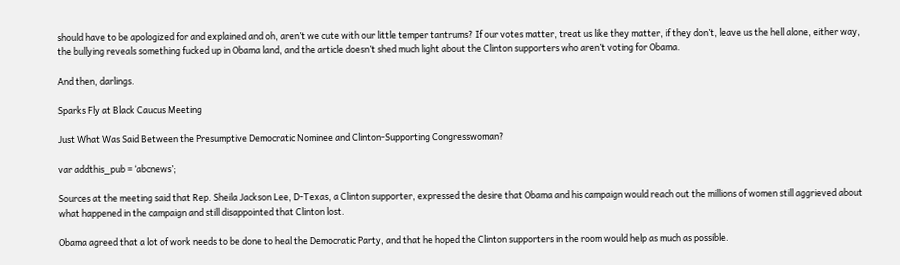should have to be apologized for and explained and oh, aren’t we cute with our little temper tantrums? If our votes matter, treat us like they matter, if they don’t, leave us the hell alone, either way, the bullying reveals something fucked up in Obama land, and the article doesn’t shed much light about the Clinton supporters who aren’t voting for Obama.

And then, darlings.

Sparks Fly at Black Caucus Meeting

Just What Was Said Between the Presumptive Democratic Nominee and Clinton-Supporting Congresswoman?

var addthis_pub = ‘abcnews’;

Sources at the meeting said that Rep. Sheila Jackson Lee, D-Texas, a Clinton supporter, expressed the desire that Obama and his campaign would reach out the millions of women still aggrieved about what happened in the campaign and still disappointed that Clinton lost.

Obama agreed that a lot of work needs to be done to heal the Democratic Party, and that he hoped the Clinton supporters in the room would help as much as possible.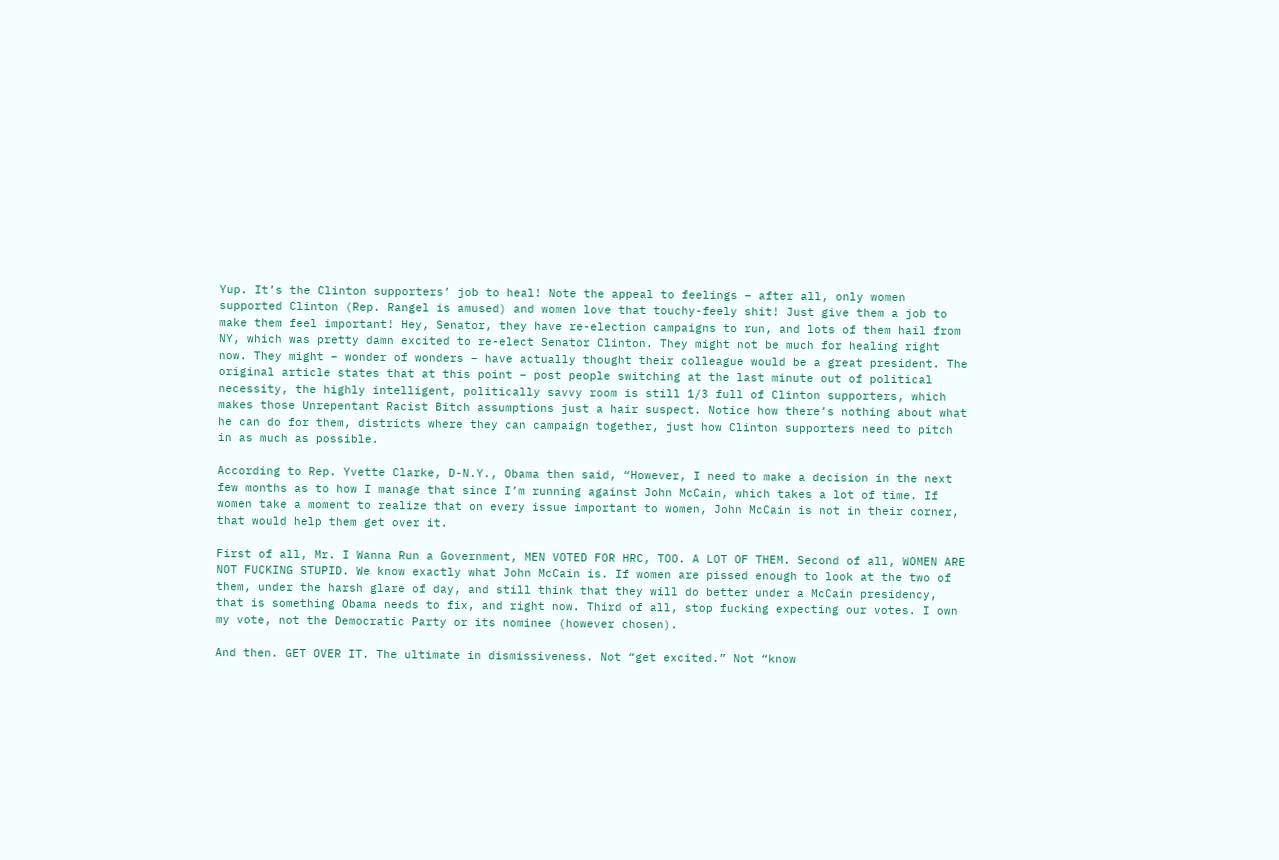Yup. It’s the Clinton supporters’ job to heal! Note the appeal to feelings – after all, only women supported Clinton (Rep. Rangel is amused) and women love that touchy-feely shit! Just give them a job to make them feel important! Hey, Senator, they have re-election campaigns to run, and lots of them hail from NY, which was pretty damn excited to re-elect Senator Clinton. They might not be much for healing right now. They might – wonder of wonders – have actually thought their colleague would be a great president. The original article states that at this point – post people switching at the last minute out of political necessity, the highly intelligent, politically savvy room is still 1/3 full of Clinton supporters, which makes those Unrepentant Racist Bitch assumptions just a hair suspect. Notice how there’s nothing about what he can do for them, districts where they can campaign together, just how Clinton supporters need to pitch in as much as possible.

According to Rep. Yvette Clarke, D-N.Y., Obama then said, “However, I need to make a decision in the next few months as to how I manage that since I’m running against John McCain, which takes a lot of time. If women take a moment to realize that on every issue important to women, John McCain is not in their corner, that would help them get over it.

First of all, Mr. I Wanna Run a Government, MEN VOTED FOR HRC, TOO. A LOT OF THEM. Second of all, WOMEN ARE NOT FUCKING STUPID. We know exactly what John McCain is. If women are pissed enough to look at the two of them, under the harsh glare of day, and still think that they will do better under a McCain presidency, that is something Obama needs to fix, and right now. Third of all, stop fucking expecting our votes. I own my vote, not the Democratic Party or its nominee (however chosen).

And then. GET OVER IT. The ultimate in dismissiveness. Not “get excited.” Not “know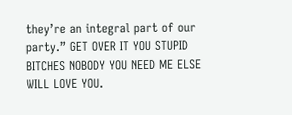they’re an integral part of our party.” GET OVER IT YOU STUPID BITCHES NOBODY YOU NEED ME ELSE WILL LOVE YOU.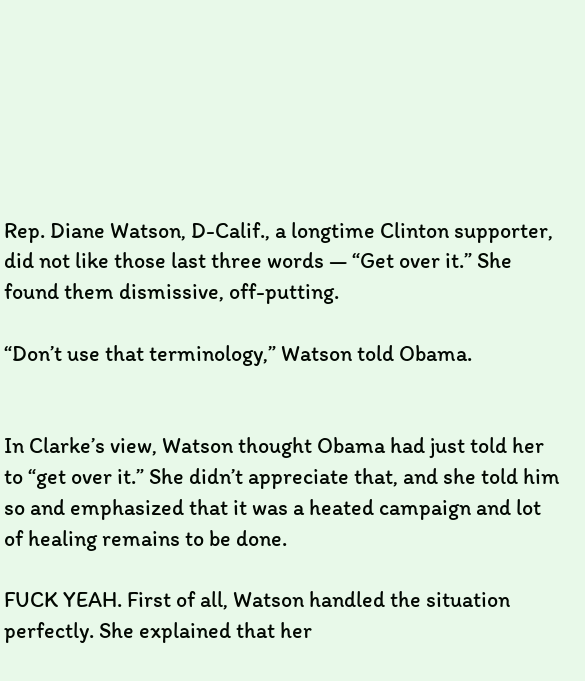Rep. Diane Watson, D-Calif., a longtime Clinton supporter, did not like those last three words — “Get over it.” She found them dismissive, off-putting.

“Don’t use that terminology,” Watson told Obama.


In Clarke’s view, Watson thought Obama had just told her to “get over it.” She didn’t appreciate that, and she told him so and emphasized that it was a heated campaign and lot of healing remains to be done.

FUCK YEAH. First of all, Watson handled the situation perfectly. She explained that her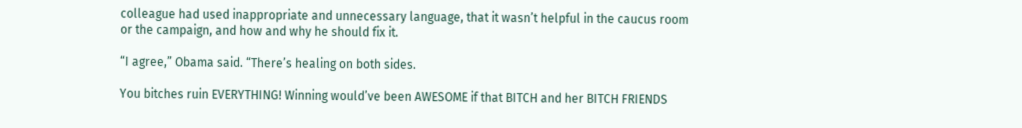colleague had used inappropriate and unnecessary language, that it wasn’t helpful in the caucus room or the campaign, and how and why he should fix it.

“I agree,” Obama said. “There’s healing on both sides.

You bitches ruin EVERYTHING! Winning would’ve been AWESOME if that BITCH and her BITCH FRIENDS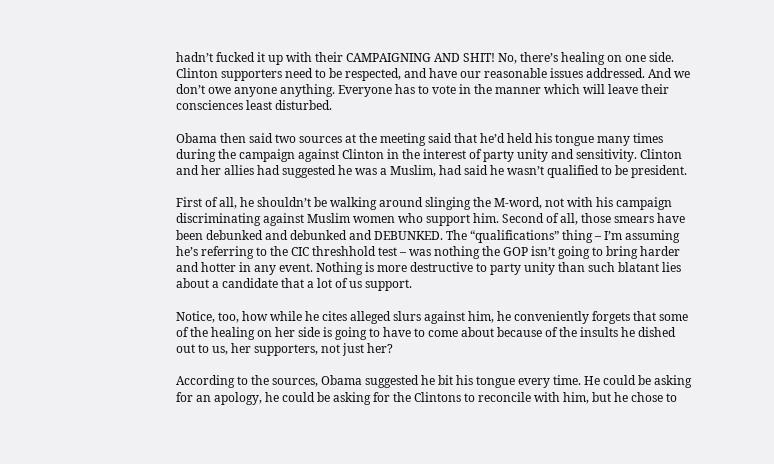hadn’t fucked it up with their CAMPAIGNING AND SHIT! No, there’s healing on one side. Clinton supporters need to be respected, and have our reasonable issues addressed. And we don’t owe anyone anything. Everyone has to vote in the manner which will leave their consciences least disturbed.

Obama then said two sources at the meeting said that he’d held his tongue many times during the campaign against Clinton in the interest of party unity and sensitivity. Clinton and her allies had suggested he was a Muslim, had said he wasn’t qualified to be president.

First of all, he shouldn’t be walking around slinging the M-word, not with his campaign discriminating against Muslim women who support him. Second of all, those smears have been debunked and debunked and DEBUNKED. The “qualifications” thing – I’m assuming he’s referring to the CIC threshhold test – was nothing the GOP isn’t going to bring harder and hotter in any event. Nothing is more destructive to party unity than such blatant lies about a candidate that a lot of us support.

Notice, too, how while he cites alleged slurs against him, he conveniently forgets that some of the healing on her side is going to have to come about because of the insults he dished out to us, her supporters, not just her?

According to the sources, Obama suggested he bit his tongue every time. He could be asking for an apology, he could be asking for the Clintons to reconcile with him, but he chose to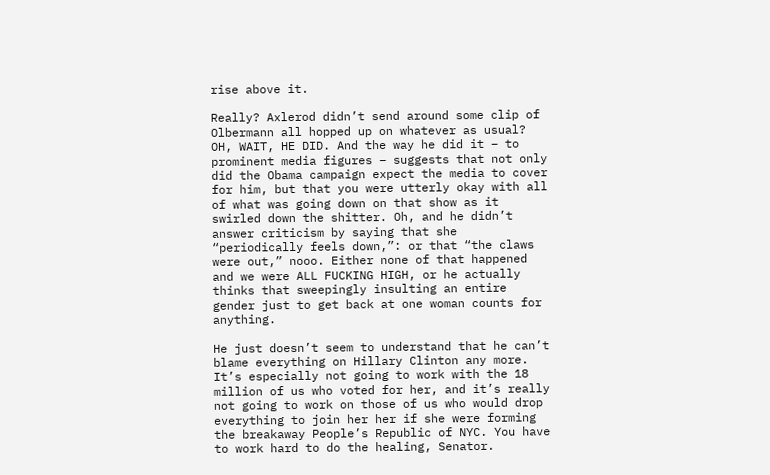rise above it.

Really? Axlerod didn’t send around some clip of Olbermann all hopped up on whatever as usual? OH, WAIT, HE DID. And the way he did it – to prominent media figures – suggests that not only did the Obama campaign expect the media to cover for him, but that you were utterly okay with all of what was going down on that show as it swirled down the shitter. Oh, and he didn’t answer criticism by saying that she “periodically feels down,”: or that “the claws were out,” nooo. Either none of that happened and we were ALL FUCKING HIGH, or he actually thinks that sweepingly insulting an entire gender just to get back at one woman counts for anything.

He just doesn’t seem to understand that he can’t blame everything on Hillary Clinton any more. It’s especially not going to work with the 18 million of us who voted for her, and it’s really not going to work on those of us who would drop everything to join her her if she were forming the breakaway People’s Republic of NYC. You have to work hard to do the healing, Senator.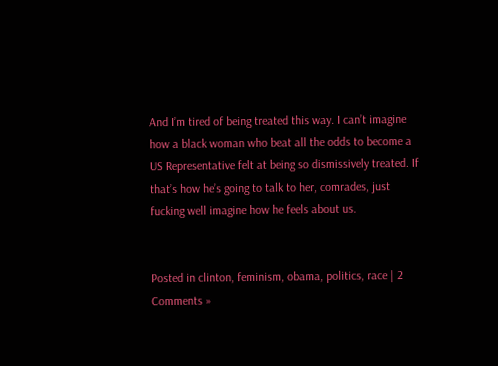And I’m tired of being treated this way. I can’t imagine how a black woman who beat all the odds to become a US Representative felt at being so dismissively treated. If that’s how he’s going to talk to her, comrades, just fucking well imagine how he feels about us.


Posted in clinton, feminism, obama, politics, race | 2 Comments »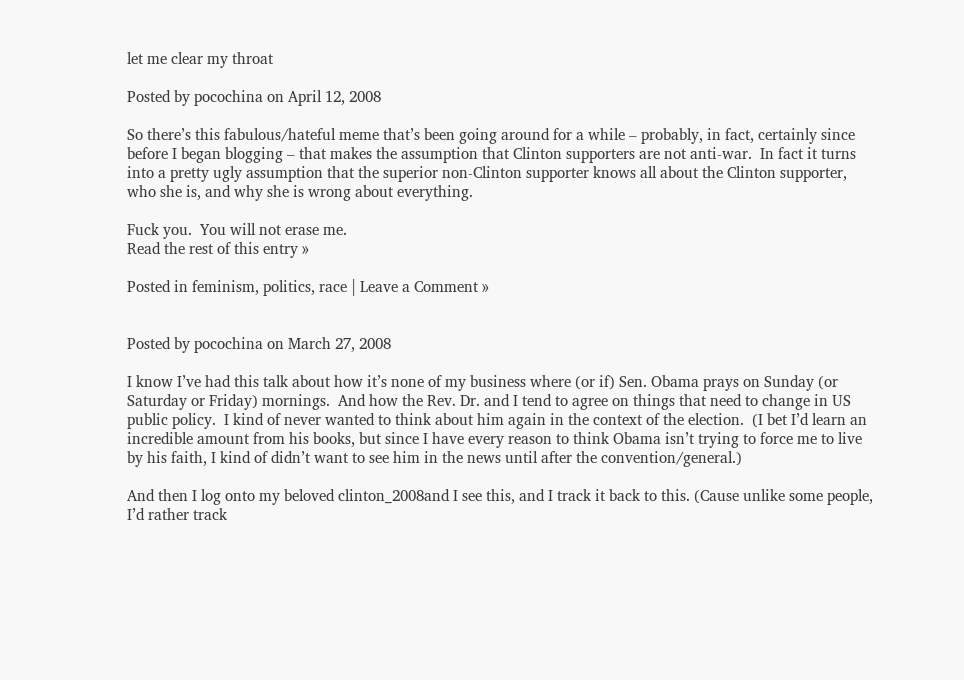let me clear my throat

Posted by pocochina on April 12, 2008

So there’s this fabulous/hateful meme that’s been going around for a while – probably, in fact, certainly since before I began blogging – that makes the assumption that Clinton supporters are not anti-war.  In fact it turns into a pretty ugly assumption that the superior non-Clinton supporter knows all about the Clinton supporter, who she is, and why she is wrong about everything.

Fuck you.  You will not erase me.
Read the rest of this entry »

Posted in feminism, politics, race | Leave a Comment »


Posted by pocochina on March 27, 2008

I know I’ve had this talk about how it’s none of my business where (or if) Sen. Obama prays on Sunday (or Saturday or Friday) mornings.  And how the Rev. Dr. and I tend to agree on things that need to change in US public policy.  I kind of never wanted to think about him again in the context of the election.  (I bet I’d learn an incredible amount from his books, but since I have every reason to think Obama isn’t trying to force me to live by his faith, I kind of didn’t want to see him in the news until after the convention/general.)

And then I log onto my beloved clinton_2008and I see this, and I track it back to this. (Cause unlike some people, I’d rather track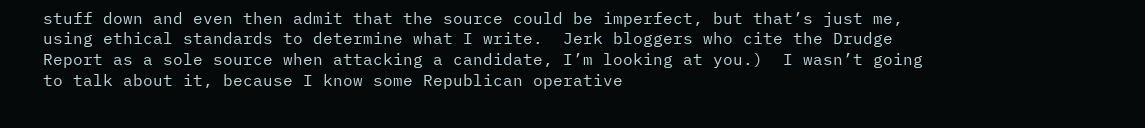stuff down and even then admit that the source could be imperfect, but that’s just me, using ethical standards to determine what I write.  Jerk bloggers who cite the Drudge Report as a sole source when attacking a candidate, I’m looking at you.)  I wasn’t going to talk about it, because I know some Republican operative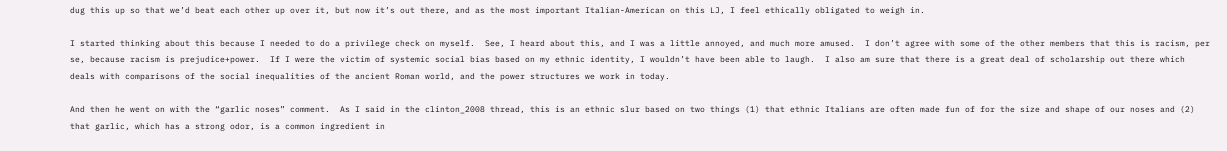dug this up so that we’d beat each other up over it, but now it’s out there, and as the most important Italian-American on this LJ, I feel ethically obligated to weigh in.

I started thinking about this because I needed to do a privilege check on myself.  See, I heard about this, and I was a little annoyed, and much more amused.  I don’t agree with some of the other members that this is racism, per se, because racism is prejudice+power.  If I were the victim of systemic social bias based on my ethnic identity, I wouldn’t have been able to laugh.  I also am sure that there is a great deal of scholarship out there which deals with comparisons of the social inequalities of the ancient Roman world, and the power structures we work in today.

And then he went on with the “garlic noses” comment.  As I said in the clinton_2008 thread, this is an ethnic slur based on two things (1) that ethnic Italians are often made fun of for the size and shape of our noses and (2) that garlic, which has a strong odor, is a common ingredient in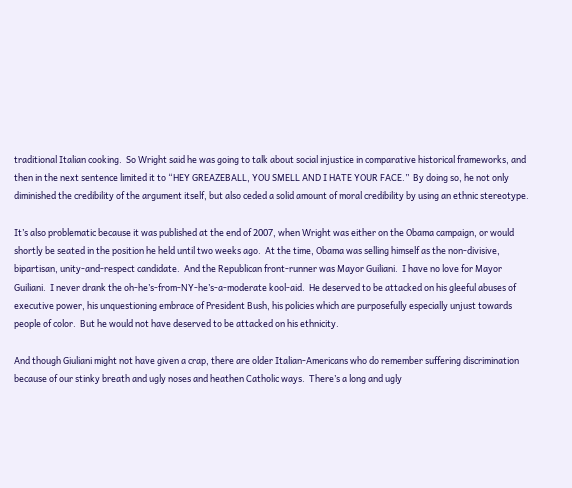traditional Italian cooking.  So Wright said he was going to talk about social injustice in comparative historical frameworks, and then in the next sentence limited it to “HEY GREAZEBALL, YOU SMELL AND I HATE YOUR FACE.”  By doing so, he not only diminished the credibility of the argument itself, but also ceded a solid amount of moral credibility by using an ethnic stereotype.

It’s also problematic because it was published at the end of 2007, when Wright was either on the Obama campaign, or would shortly be seated in the position he held until two weeks ago.  At the time, Obama was selling himself as the non-divisive, bipartisan, unity-and-respect candidate.  And the Republican front-runner was Mayor Guiliani.  I have no love for Mayor Guiliani.  I never drank the oh-he’s-from-NY-he’s-a-moderate kool-aid.  He deserved to be attacked on his gleeful abuses of executive power, his unquestioning embrace of President Bush, his policies which are purposefully especially unjust towards people of color.  But he would not have deserved to be attacked on his ethnicity.

And though Giuliani might not have given a crap, there are older Italian-Americans who do remember suffering discrimination because of our stinky breath and ugly noses and heathen Catholic ways.  There’s a long and ugly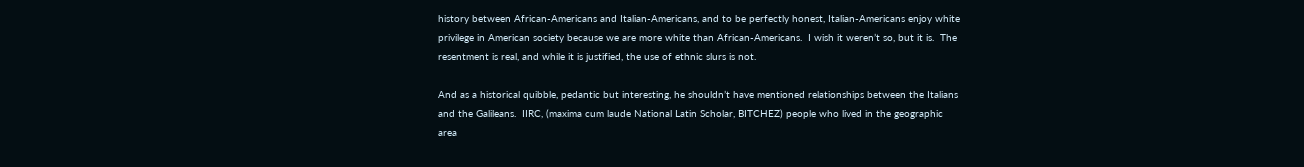history between African-Americans and Italian-Americans, and to be perfectly honest, Italian-Americans enjoy white privilege in American society because we are more white than African-Americans.  I wish it weren’t so, but it is.  The resentment is real, and while it is justified, the use of ethnic slurs is not.

And as a historical quibble, pedantic but interesting, he shouldn’t have mentioned relationships between the Italians and the Galileans.  IIRC, (maxima cum laude National Latin Scholar, BITCHEZ) people who lived in the geographic area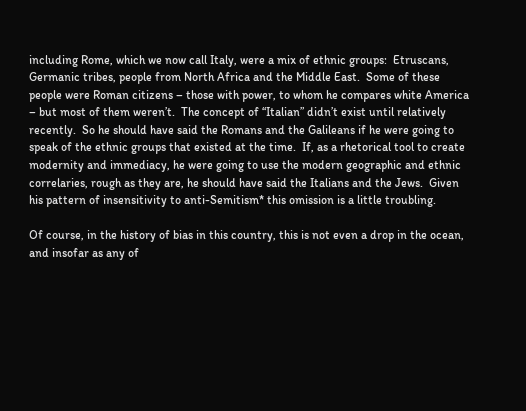including Rome, which we now call Italy, were a mix of ethnic groups:  Etruscans, Germanic tribes, people from North Africa and the Middle East.  Some of these people were Roman citizens – those with power, to whom he compares white America – but most of them weren’t.  The concept of “Italian” didn’t exist until relatively recently.  So he should have said the Romans and the Galileans if he were going to speak of the ethnic groups that existed at the time.  If, as a rhetorical tool to create modernity and immediacy, he were going to use the modern geographic and ethnic correlaries, rough as they are, he should have said the Italians and the Jews.  Given his pattern of insensitivity to anti-Semitism* this omission is a little troubling.

Of course, in the history of bias in this country, this is not even a drop in the ocean, and insofar as any of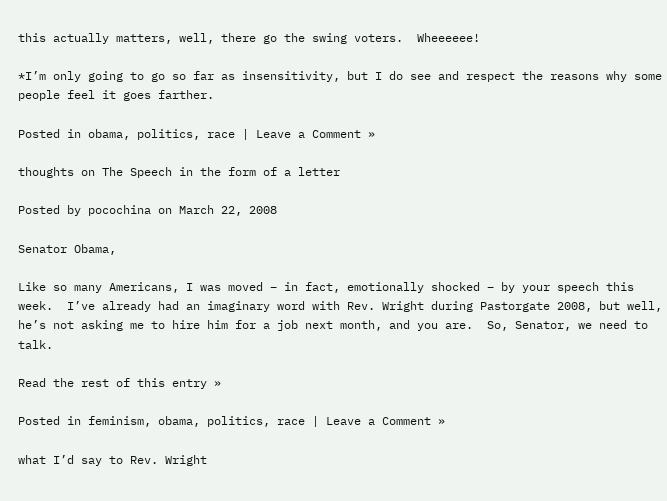this actually matters, well, there go the swing voters.  Wheeeeee!

*I’m only going to go so far as insensitivity, but I do see and respect the reasons why some people feel it goes farther.

Posted in obama, politics, race | Leave a Comment »

thoughts on The Speech in the form of a letter

Posted by pocochina on March 22, 2008

Senator Obama,

Like so many Americans, I was moved – in fact, emotionally shocked – by your speech this week.  I’ve already had an imaginary word with Rev. Wright during Pastorgate 2008, but well, he’s not asking me to hire him for a job next month, and you are.  So, Senator, we need to talk.

Read the rest of this entry »

Posted in feminism, obama, politics, race | Leave a Comment »

what I’d say to Rev. Wright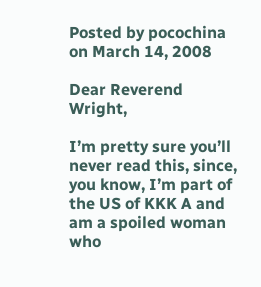Posted by pocochina on March 14, 2008

Dear Reverend Wright,

I’m pretty sure you’ll never read this, since, you know, I’m part of the US of KKK A and am a spoiled woman who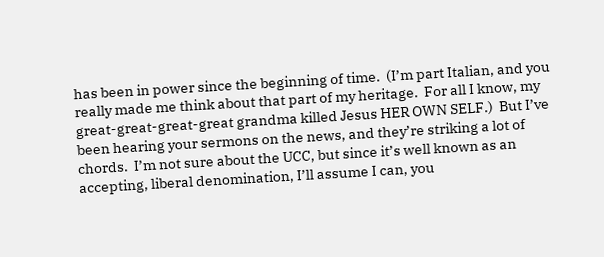has been in power since the beginning of time.  (I’m part Italian, and you really made me think about that part of my heritage.  For all I know, my great-great-great-great grandma killed Jesus HER OWN SELF.)  But I’ve been hearing your sermons on the news, and they’re striking a lot of chords.  I’m not sure about the UCC, but since it’s well known as an accepting, liberal denomination, I’ll assume I can, you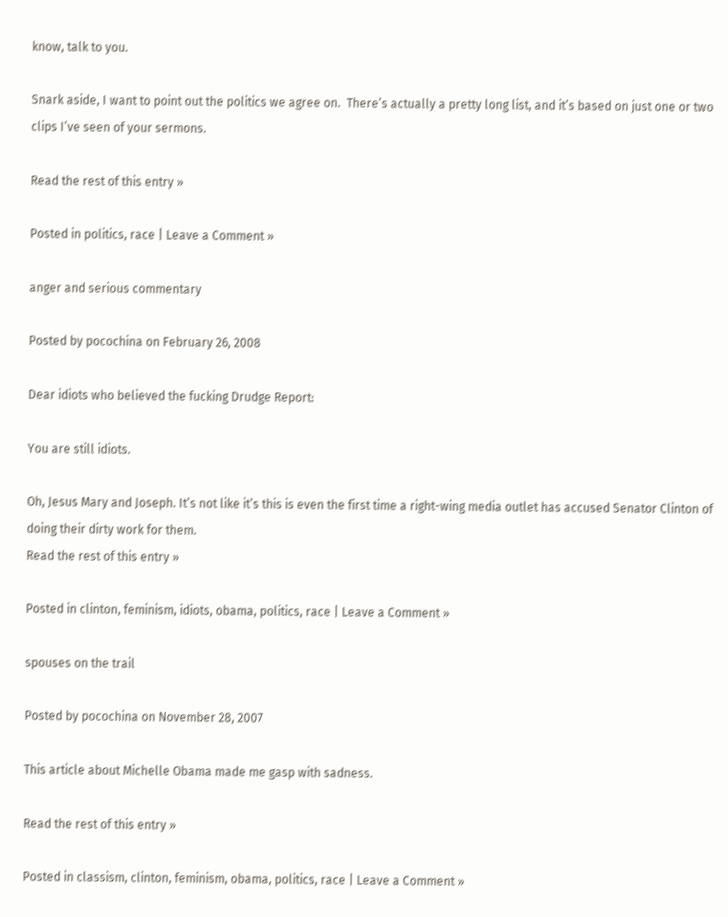know, talk to you.

Snark aside, I want to point out the politics we agree on.  There’s actually a pretty long list, and it’s based on just one or two clips I’ve seen of your sermons.

Read the rest of this entry »

Posted in politics, race | Leave a Comment »

anger and serious commentary

Posted by pocochina on February 26, 2008

Dear idiots who believed the fucking Drudge Report:

You are still idiots.

Oh, Jesus Mary and Joseph. It’s not like it’s this is even the first time a right-wing media outlet has accused Senator Clinton of doing their dirty work for them.
Read the rest of this entry »

Posted in clinton, feminism, idiots, obama, politics, race | Leave a Comment »

spouses on the trail

Posted by pocochina on November 28, 2007

This article about Michelle Obama made me gasp with sadness.

Read the rest of this entry »

Posted in classism, clinton, feminism, obama, politics, race | Leave a Comment »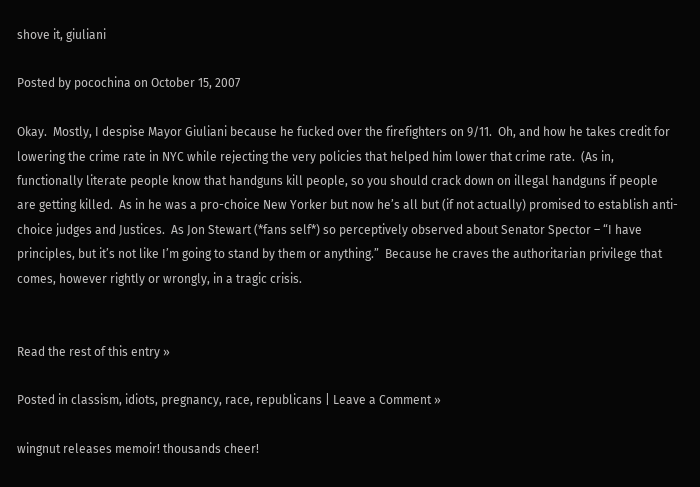shove it, giuliani

Posted by pocochina on October 15, 2007

Okay.  Mostly, I despise Mayor Giuliani because he fucked over the firefighters on 9/11.  Oh, and how he takes credit for lowering the crime rate in NYC while rejecting the very policies that helped him lower that crime rate.  (As in, functionally literate people know that handguns kill people, so you should crack down on illegal handguns if people are getting killed.  As in he was a pro-choice New Yorker but now he’s all but (if not actually) promised to establish anti-choice judges and Justices.  As Jon Stewart (*fans self*) so perceptively observed about Senator Spector – “I have principles, but it’s not like I’m going to stand by them or anything.”  Because he craves the authoritarian privilege that comes, however rightly or wrongly, in a tragic crisis.


Read the rest of this entry »

Posted in classism, idiots, pregnancy, race, republicans | Leave a Comment »

wingnut releases memoir! thousands cheer!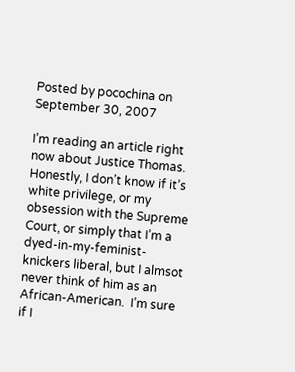Posted by pocochina on September 30, 2007

I’m reading an article right now about Justice Thomas.  Honestly, I don’t know if it’s white privilege, or my obsession with the Supreme Court, or simply that I’m a dyed-in-my-feminist-knickers liberal, but I almsot never think of him as an African-American.  I’m sure if I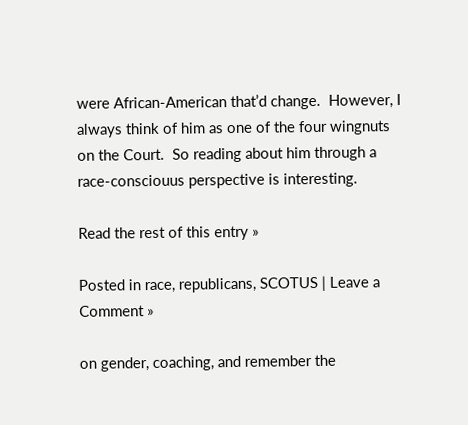were African-American that’d change.  However, I always think of him as one of the four wingnuts on the Court.  So reading about him through a race-consciouus perspective is interesting.

Read the rest of this entry »

Posted in race, republicans, SCOTUS | Leave a Comment »

on gender, coaching, and remember the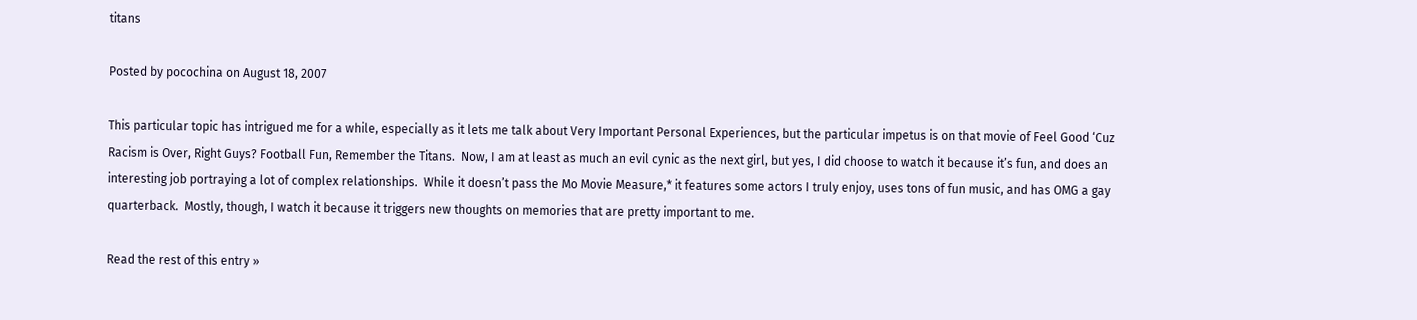titans

Posted by pocochina on August 18, 2007

This particular topic has intrigued me for a while, especially as it lets me talk about Very Important Personal Experiences, but the particular impetus is on that movie of Feel Good ‘Cuz Racism is Over, Right Guys? Football Fun, Remember the Titans.  Now, I am at least as much an evil cynic as the next girl, but yes, I did choose to watch it because it’s fun, and does an interesting job portraying a lot of complex relationships.  While it doesn’t pass the Mo Movie Measure,* it features some actors I truly enjoy, uses tons of fun music, and has OMG a gay quarterback.  Mostly, though, I watch it because it triggers new thoughts on memories that are pretty important to me.

Read the rest of this entry »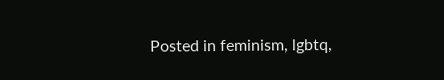Posted in feminism, lgbtq,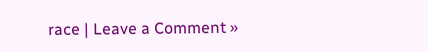race | Leave a Comment »